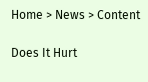Home > News > Content

Does It Hurt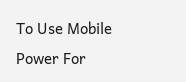To Use Mobile Power For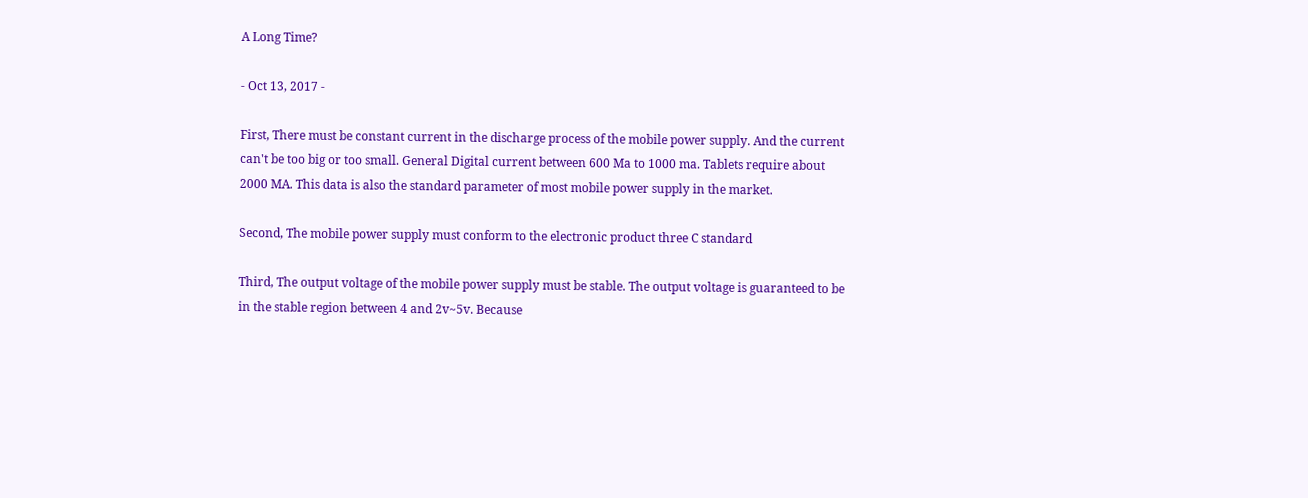A Long Time?

- Oct 13, 2017 -

First, There must be constant current in the discharge process of the mobile power supply. And the current can't be too big or too small. General Digital current between 600 Ma to 1000 ma. Tablets require about 2000 MA. This data is also the standard parameter of most mobile power supply in the market.

Second, The mobile power supply must conform to the electronic product three C standard

Third, The output voltage of the mobile power supply must be stable. The output voltage is guaranteed to be in the stable region between 4 and 2v~5v. Because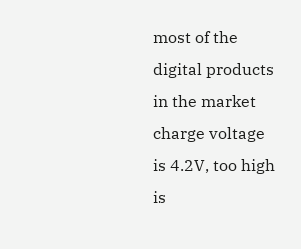most of the digital products in the market charge voltage is 4.2V, too high is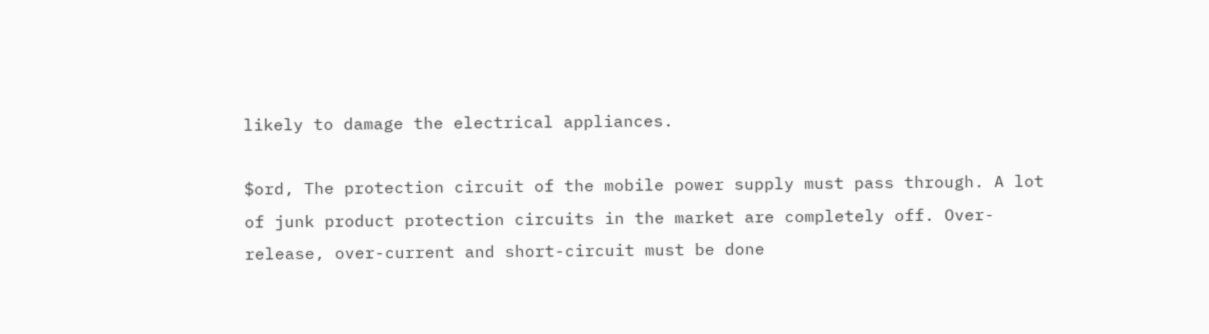likely to damage the electrical appliances.

$ord, The protection circuit of the mobile power supply must pass through. A lot of junk product protection circuits in the market are completely off. Over-release, over-current and short-circuit must be done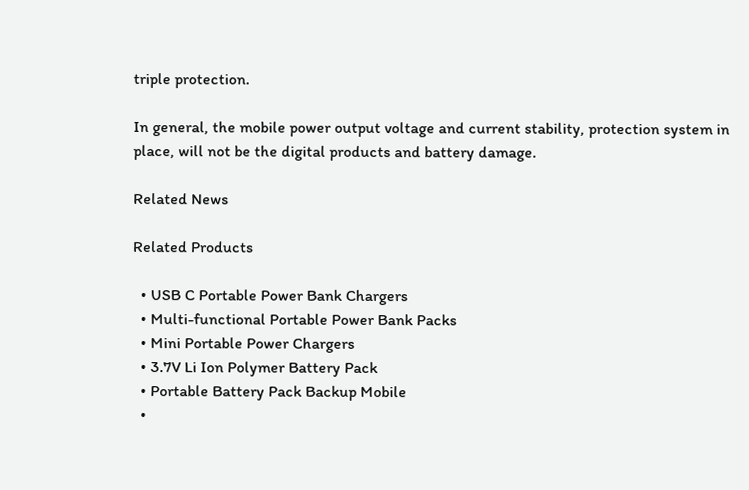triple protection.

In general, the mobile power output voltage and current stability, protection system in place, will not be the digital products and battery damage.

Related News

Related Products

  • USB C Portable Power Bank Chargers
  • Multi-functional Portable Power Bank Packs
  • Mini Portable Power Chargers
  • 3.7V Li Ion Polymer Battery Pack
  • Portable Battery Pack Backup Mobile
  •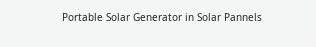Portable Solar Generator in Solar Pannels